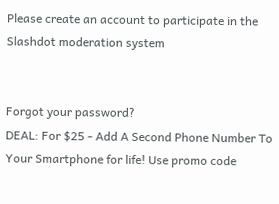Please create an account to participate in the Slashdot moderation system


Forgot your password?
DEAL: For $25 - Add A Second Phone Number To Your Smartphone for life! Use promo code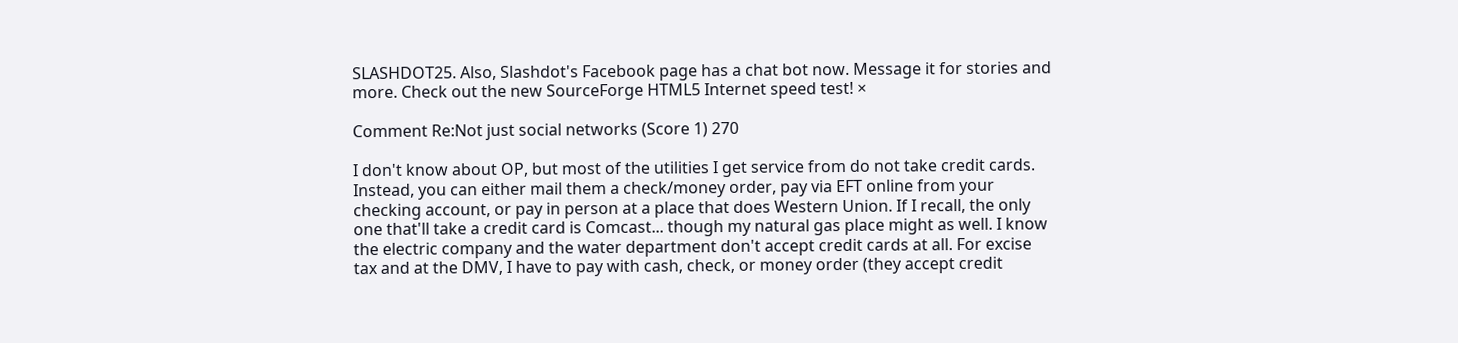SLASHDOT25. Also, Slashdot's Facebook page has a chat bot now. Message it for stories and more. Check out the new SourceForge HTML5 Internet speed test! ×

Comment Re:Not just social networks (Score 1) 270

I don't know about OP, but most of the utilities I get service from do not take credit cards. Instead, you can either mail them a check/money order, pay via EFT online from your checking account, or pay in person at a place that does Western Union. If I recall, the only one that'll take a credit card is Comcast... though my natural gas place might as well. I know the electric company and the water department don't accept credit cards at all. For excise tax and at the DMV, I have to pay with cash, check, or money order (they accept credit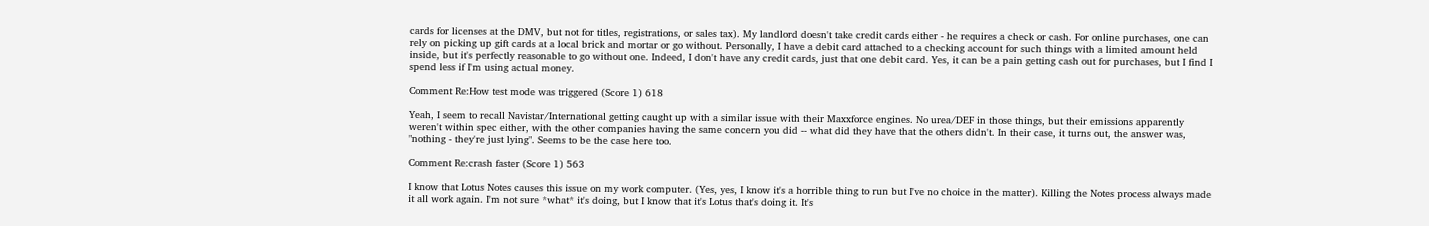cards for licenses at the DMV, but not for titles, registrations, or sales tax). My landlord doesn't take credit cards either - he requires a check or cash. For online purchases, one can rely on picking up gift cards at a local brick and mortar or go without. Personally, I have a debit card attached to a checking account for such things with a limited amount held inside, but it's perfectly reasonable to go without one. Indeed, I don't have any credit cards, just that one debit card. Yes, it can be a pain getting cash out for purchases, but I find I spend less if I'm using actual money.

Comment Re:How test mode was triggered (Score 1) 618

Yeah, I seem to recall Navistar/International getting caught up with a similar issue with their Maxxforce engines. No urea/DEF in those things, but their emissions apparently weren't within spec either, with the other companies having the same concern you did -- what did they have that the others didn't. In their case, it turns out, the answer was, "nothing - they're just lying". Seems to be the case here too.

Comment Re:crash faster (Score 1) 563

I know that Lotus Notes causes this issue on my work computer. (Yes, yes, I know it's a horrible thing to run but I've no choice in the matter). Killing the Notes process always made it all work again. I'm not sure *what* it's doing, but I know that it's Lotus that's doing it. It's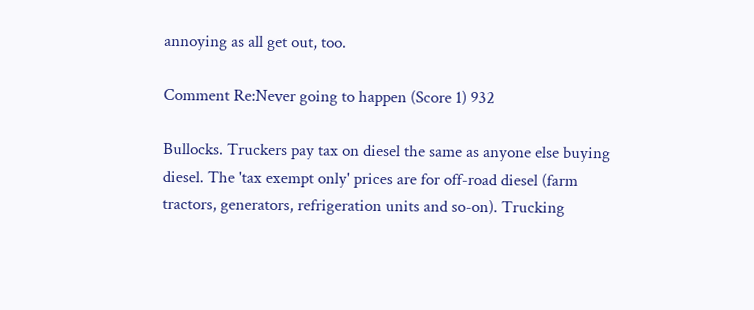annoying as all get out, too.

Comment Re:Never going to happen (Score 1) 932

Bullocks. Truckers pay tax on diesel the same as anyone else buying diesel. The 'tax exempt only' prices are for off-road diesel (farm tractors, generators, refrigeration units and so-on). Trucking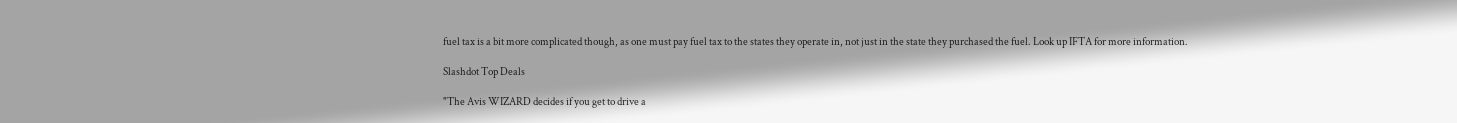fuel tax is a bit more complicated though, as one must pay fuel tax to the states they operate in, not just in the state they purchased the fuel. Look up IFTA for more information.

Slashdot Top Deals

"The Avis WIZARD decides if you get to drive a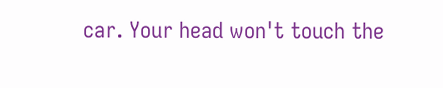car. Your head won't touch the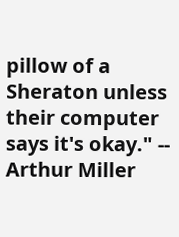pillow of a Sheraton unless their computer says it's okay." -- Arthur Miller